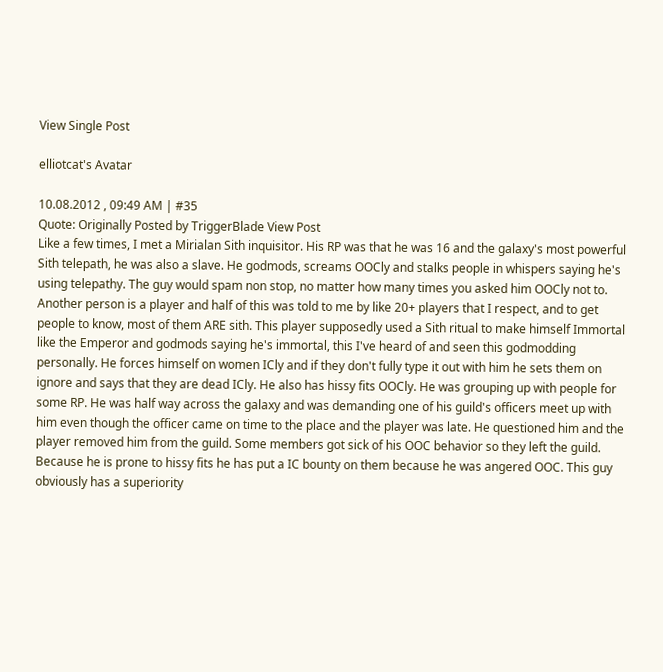View Single Post

elliotcat's Avatar

10.08.2012 , 09:49 AM | #35
Quote: Originally Posted by TriggerBlade View Post
Like a few times, I met a Mirialan Sith inquisitor. His RP was that he was 16 and the galaxy's most powerful Sith telepath, he was also a slave. He godmods, screams OOCly and stalks people in whispers saying he's using telepathy. The guy would spam non stop, no matter how many times you asked him OOCly not to. Another person is a player and half of this was told to me by like 20+ players that I respect, and to get people to know, most of them ARE sith. This player supposedly used a Sith ritual to make himself Immortal like the Emperor and godmods saying he's immortal, this I've heard of and seen this godmodding personally. He forces himself on women ICly and if they don't fully type it out with him he sets them on ignore and says that they are dead ICly. He also has hissy fits OOCly. He was grouping up with people for some RP. He was half way across the galaxy and was demanding one of his guild's officers meet up with him even though the officer came on time to the place and the player was late. He questioned him and the player removed him from the guild. Some members got sick of his OOC behavior so they left the guild. Because he is prone to hissy fits he has put a IC bounty on them because he was angered OOC. This guy obviously has a superiority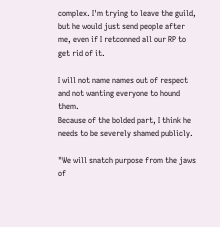complex. I'm trying to leave the guild, but he would just send people after me, even if I retconned all our RP to get rid of it.

I will not name names out of respect and not wanting everyone to hound them.
Because of the bolded part, I think he needs to be severely shamed publicly.

"We will snatch purpose from the jaws of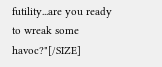futility...are you ready to wreak some havoc?"[/SIZE]